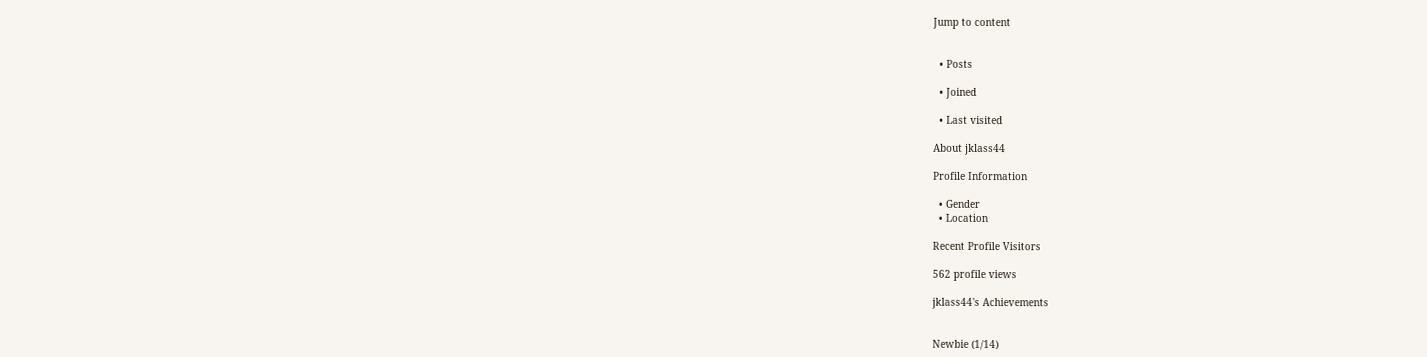Jump to content


  • Posts

  • Joined

  • Last visited

About jklass44

Profile Information

  • Gender
  • Location

Recent Profile Visitors

562 profile views

jklass44's Achievements


Newbie (1/14)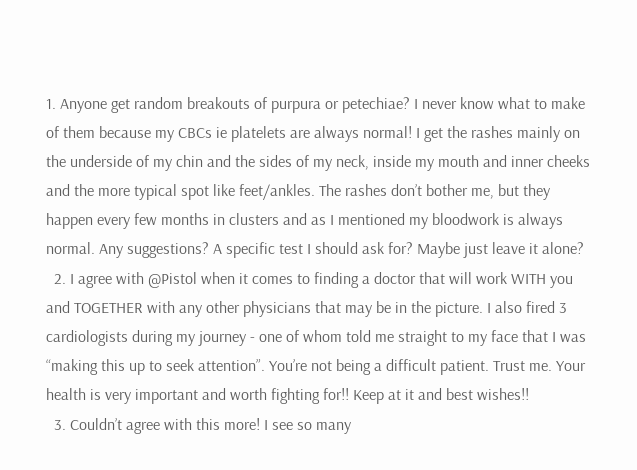1. Anyone get random breakouts of purpura or petechiae? I never know what to make of them because my CBCs ie platelets are always normal! I get the rashes mainly on the underside of my chin and the sides of my neck, inside my mouth and inner cheeks and the more typical spot like feet/ankles. The rashes don’t bother me, but they happen every few months in clusters and as I mentioned my bloodwork is always normal. Any suggestions? A specific test I should ask for? Maybe just leave it alone?
  2. I agree with @Pistol when it comes to finding a doctor that will work WITH you and TOGETHER with any other physicians that may be in the picture. I also fired 3 cardiologists during my journey - one of whom told me straight to my face that I was “making this up to seek attention”. You’re not being a difficult patient. Trust me. Your health is very important and worth fighting for!! Keep at it and best wishes!!
  3. Couldn’t agree with this more! I see so many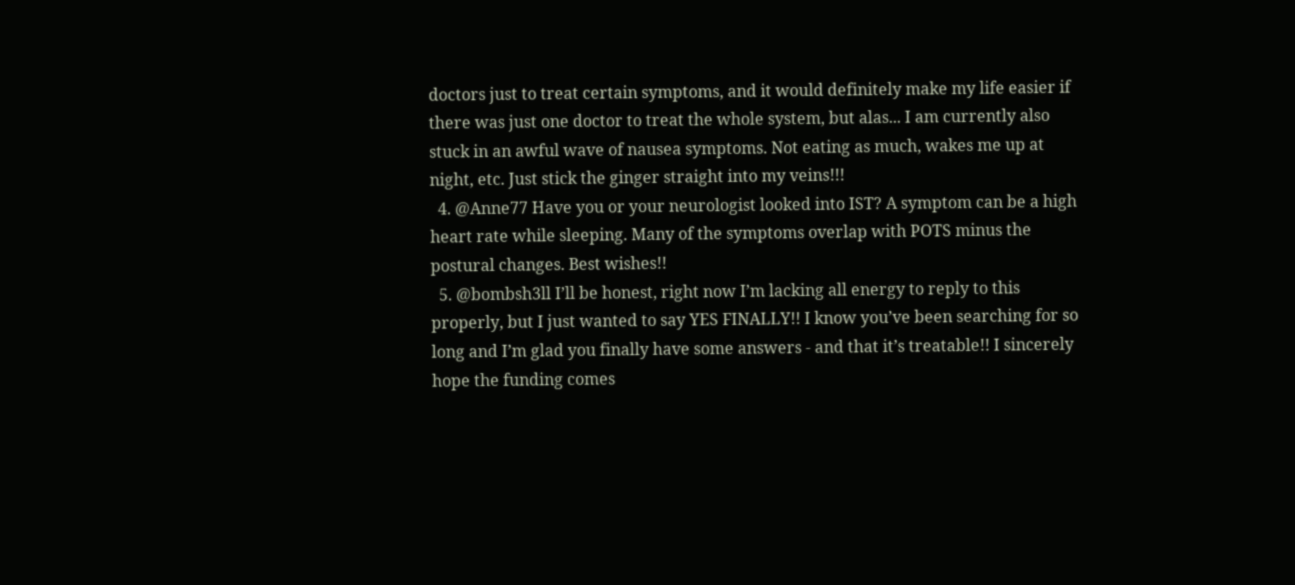doctors just to treat certain symptoms, and it would definitely make my life easier if there was just one doctor to treat the whole system, but alas... I am currently also stuck in an awful wave of nausea symptoms. Not eating as much, wakes me up at night, etc. Just stick the ginger straight into my veins!!!
  4. @Anne77 Have you or your neurologist looked into IST? A symptom can be a high heart rate while sleeping. Many of the symptoms overlap with POTS minus the postural changes. Best wishes!!
  5. @bombsh3ll I’ll be honest, right now I’m lacking all energy to reply to this properly, but I just wanted to say YES FINALLY!! I know you’ve been searching for so long and I’m glad you finally have some answers - and that it’s treatable!! I sincerely hope the funding comes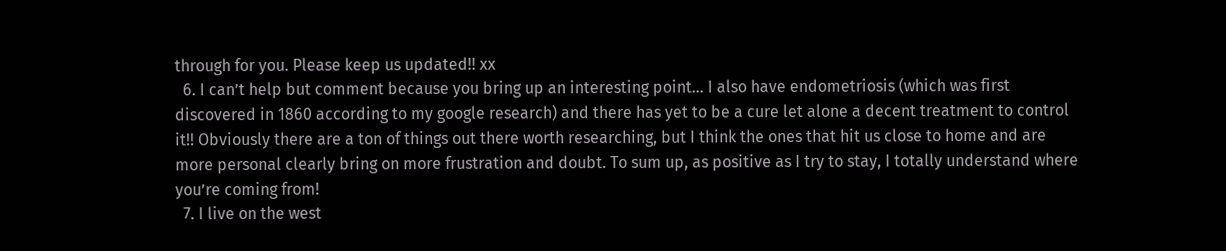through for you. Please keep us updated!! xx
  6. I can’t help but comment because you bring up an interesting point... I also have endometriosis (which was first discovered in 1860 according to my google research) and there has yet to be a cure let alone a decent treatment to control it!! Obviously there are a ton of things out there worth researching, but I think the ones that hit us close to home and are more personal clearly bring on more frustration and doubt. To sum up, as positive as I try to stay, I totally understand where you’re coming from!
  7. I live on the west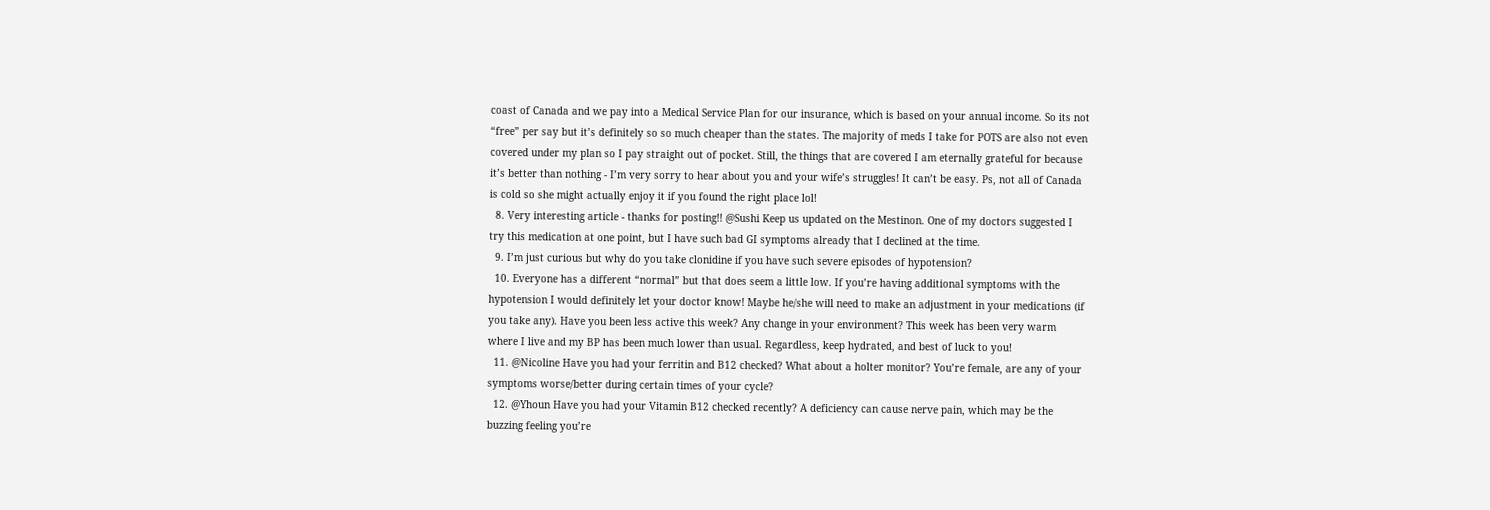coast of Canada and we pay into a Medical Service Plan for our insurance, which is based on your annual income. So its not “free” per say but it’s definitely so so much cheaper than the states. The majority of meds I take for POTS are also not even covered under my plan so I pay straight out of pocket. Still, the things that are covered I am eternally grateful for because it’s better than nothing - I’m very sorry to hear about you and your wife’s struggles! It can’t be easy. Ps, not all of Canada is cold so she might actually enjoy it if you found the right place lol!
  8. Very interesting article - thanks for posting!! @Sushi Keep us updated on the Mestinon. One of my doctors suggested I try this medication at one point, but I have such bad GI symptoms already that I declined at the time.
  9. I’m just curious but why do you take clonidine if you have such severe episodes of hypotension?
  10. Everyone has a different “normal” but that does seem a little low. If you’re having additional symptoms with the hypotension I would definitely let your doctor know! Maybe he/she will need to make an adjustment in your medications (if you take any). Have you been less active this week? Any change in your environment? This week has been very warm where I live and my BP has been much lower than usual. Regardless, keep hydrated, and best of luck to you!
  11. @Nicoline Have you had your ferritin and B12 checked? What about a holter monitor? You’re female, are any of your symptoms worse/better during certain times of your cycle?
  12. @Yhoun Have you had your Vitamin B12 checked recently? A deficiency can cause nerve pain, which may be the buzzing feeling you’re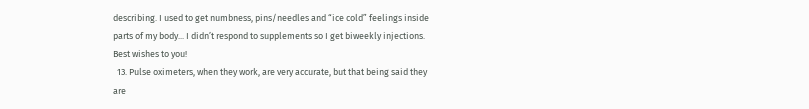describing. I used to get numbness, pins/needles and “ice cold” feelings inside parts of my body... I didn’t respond to supplements so I get biweekly injections. Best wishes to you!
  13. Pulse oximeters, when they work, are very accurate, but that being said they are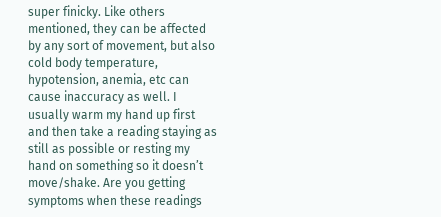super finicky. Like others mentioned, they can be affected by any sort of movement, but also cold body temperature, hypotension, anemia, etc can cause inaccuracy as well. I usually warm my hand up first and then take a reading staying as still as possible or resting my hand on something so it doesn’t move/shake. Are you getting symptoms when these readings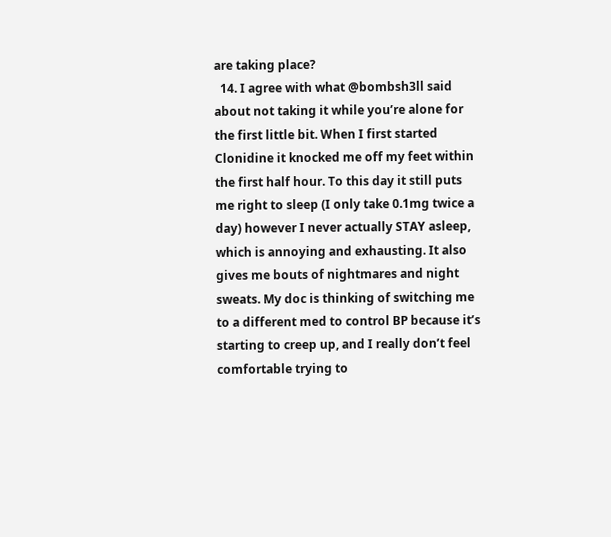are taking place?
  14. I agree with what @bombsh3ll said about not taking it while you’re alone for the first little bit. When I first started Clonidine it knocked me off my feet within the first half hour. To this day it still puts me right to sleep (I only take 0.1mg twice a day) however I never actually STAY asleep, which is annoying and exhausting. It also gives me bouts of nightmares and night sweats. My doc is thinking of switching me to a different med to control BP because it’s starting to creep up, and I really don’t feel comfortable trying to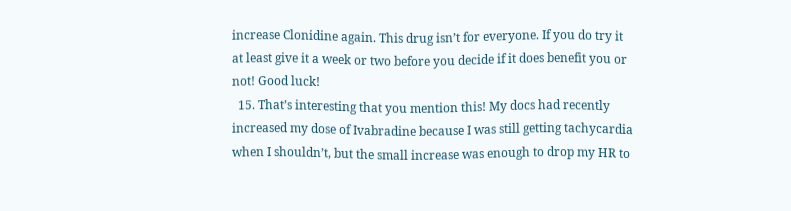increase Clonidine again. This drug isn’t for everyone. If you do try it at least give it a week or two before you decide if it does benefit you or not! Good luck!
  15. That’s interesting that you mention this! My docs had recently increased my dose of Ivabradine because I was still getting tachycardia when I shouldn’t, but the small increase was enough to drop my HR to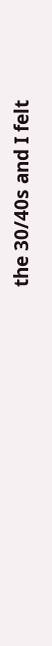the 30/40s and I felt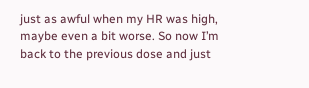just as awful when my HR was high, maybe even a bit worse. So now I’m back to the previous dose and just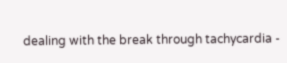dealing with the break through tachycardia -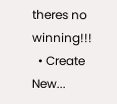theres no winning!!!
  • Create New...